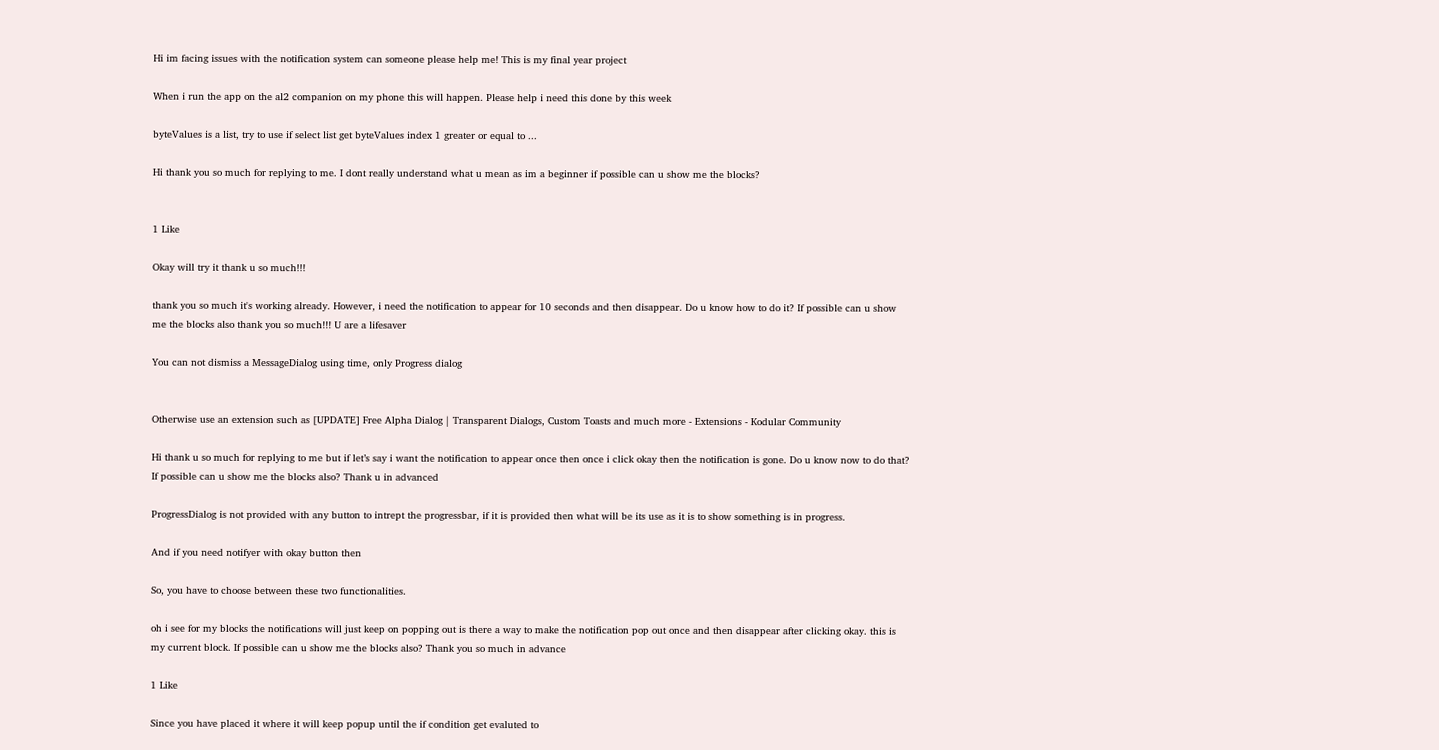Hi im facing issues with the notification system can someone please help me! This is my final year project

When i run the app on the al2 companion on my phone this will happen. Please help i need this done by this week

byteValues is a list, try to use if select list get byteValues index 1 greater or equal to ...

Hi thank you so much for replying to me. I dont really understand what u mean as im a beginner if possible can u show me the blocks?


1 Like

Okay will try it thank u so much!!!

thank you so much it's working already. However, i need the notification to appear for 10 seconds and then disappear. Do u know how to do it? If possible can u show me the blocks also thank you so much!!! U are a lifesaver

You can not dismiss a MessageDialog using time, only Progress dialog


Otherwise use an extension such as [UPDATE] Free Alpha Dialog | Transparent Dialogs, Custom Toasts and much more - Extensions - Kodular Community

Hi thank u so much for replying to me but if let’s say i want the notification to appear once then once i click okay then the notification is gone. Do u know now to do that? If possible can u show me the blocks also? Thank u in advanced

ProgressDialog is not provided with any button to intrept the progressbar, if it is provided then what will be its use as it is to show something is in progress.

And if you need notifyer with okay button then

So, you have to choose between these two functionalities.

oh i see for my blocks the notifications will just keep on popping out is there a way to make the notification pop out once and then disappear after clicking okay. this is my current block. If possible can u show me the blocks also? Thank you so much in advance

1 Like

Since you have placed it where it will keep popup until the if condition get evaluted to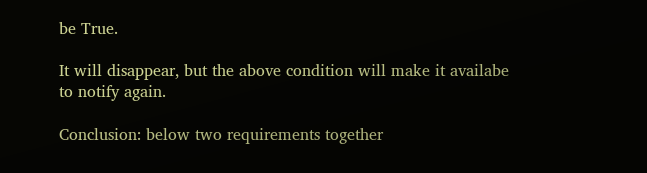be True.

It will disappear, but the above condition will make it availabe to notify again.

Conclusion: below two requirements together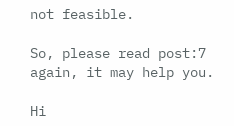not feasible.

So, please read post:7 again, it may help you.

Hi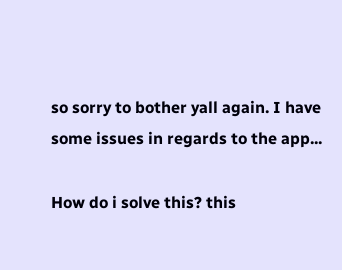so sorry to bother yall again. I have some issues in regards to the app...

How do i solve this? this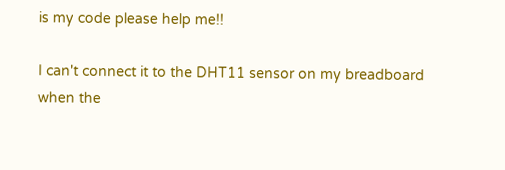is my code please help me!!

I can't connect it to the DHT11 sensor on my breadboard when the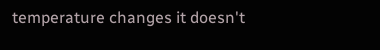temperature changes it doesn't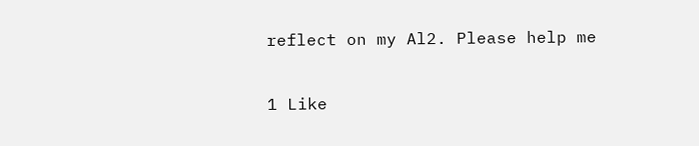reflect on my Al2. Please help me

1 Like